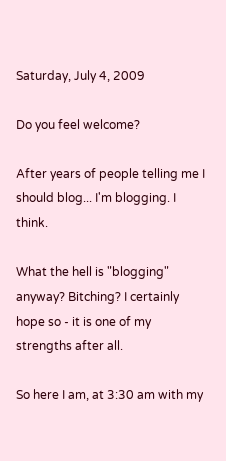Saturday, July 4, 2009

Do you feel welcome?

After years of people telling me I should blog... I'm blogging. I think.

What the hell is "blogging" anyway? Bitching? I certainly hope so - it is one of my strengths after all.

So here I am, at 3:30 am with my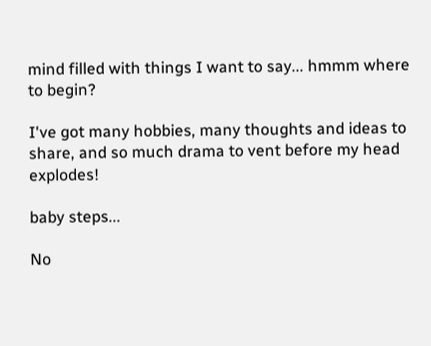mind filled with things I want to say... hmmm where to begin?

I've got many hobbies, many thoughts and ideas to share, and so much drama to vent before my head explodes!

baby steps...

No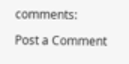comments:

Post a Comment